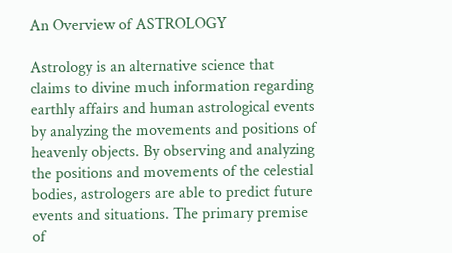An Overview of ASTROLOGY

Astrology is an alternative science that claims to divine much information regarding earthly affairs and human astrological events by analyzing the movements and positions of heavenly objects. By observing and analyzing the positions and movements of the celestial bodies, astrologers are able to predict future events and situations. The primary premise of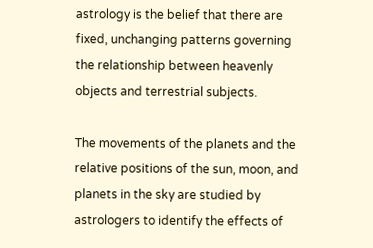astrology is the belief that there are fixed, unchanging patterns governing the relationship between heavenly objects and terrestrial subjects.

The movements of the planets and the relative positions of the sun, moon, and planets in the sky are studied by astrologers to identify the effects of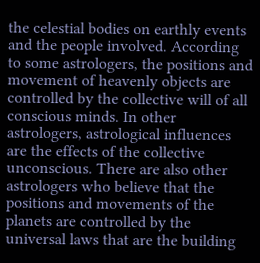the celestial bodies on earthly events and the people involved. According to some astrologers, the positions and movement of heavenly objects are controlled by the collective will of all conscious minds. In other astrologers, astrological influences are the effects of the collective unconscious. There are also other astrologers who believe that the positions and movements of the planets are controlled by the universal laws that are the building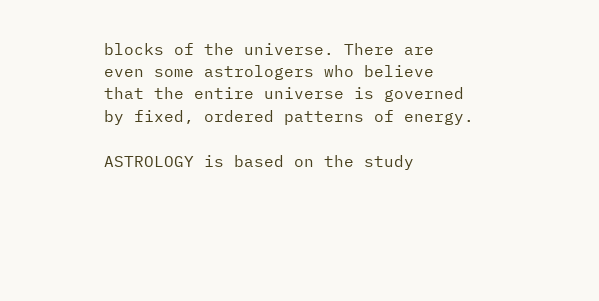blocks of the universe. There are even some astrologers who believe that the entire universe is governed by fixed, ordered patterns of energy.

ASTROLOGY is based on the study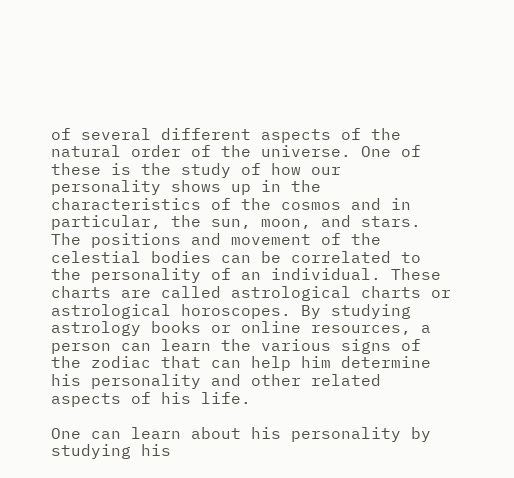of several different aspects of the natural order of the universe. One of these is the study of how our personality shows up in the characteristics of the cosmos and in particular, the sun, moon, and stars. The positions and movement of the celestial bodies can be correlated to the personality of an individual. These charts are called astrological charts or astrological horoscopes. By studying astrology books or online resources, a person can learn the various signs of the zodiac that can help him determine his personality and other related aspects of his life.

One can learn about his personality by studying his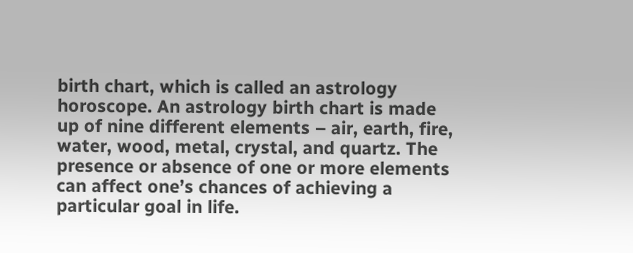birth chart, which is called an astrology horoscope. An astrology birth chart is made up of nine different elements – air, earth, fire, water, wood, metal, crystal, and quartz. The presence or absence of one or more elements can affect one’s chances of achieving a particular goal in life.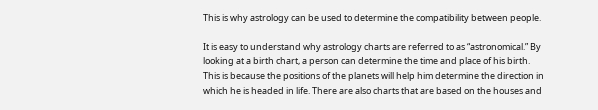This is why astrology can be used to determine the compatibility between people.

It is easy to understand why astrology charts are referred to as “astronomical.” By looking at a birth chart, a person can determine the time and place of his birth. This is because the positions of the planets will help him determine the direction in which he is headed in life. There are also charts that are based on the houses and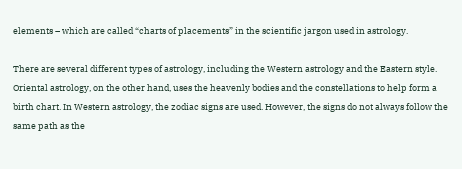elements – which are called “charts of placements” in the scientific jargon used in astrology.

There are several different types of astrology, including the Western astrology and the Eastern style. Oriental astrology, on the other hand, uses the heavenly bodies and the constellations to help form a birth chart. In Western astrology, the zodiac signs are used. However, the signs do not always follow the same path as the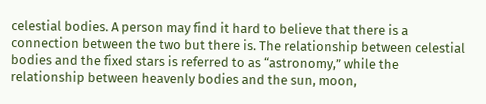celestial bodies. A person may find it hard to believe that there is a connection between the two but there is. The relationship between celestial bodies and the fixed stars is referred to as “astronomy,” while the relationship between heavenly bodies and the sun, moon,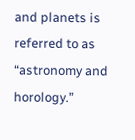and planets is referred to as “astronomy and horology.”